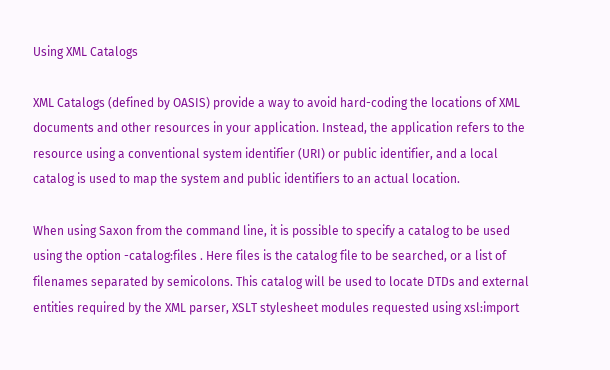Using XML Catalogs

XML Catalogs (defined by OASIS) provide a way to avoid hard-coding the locations of XML documents and other resources in your application. Instead, the application refers to the resource using a conventional system identifier (URI) or public identifier, and a local catalog is used to map the system and public identifiers to an actual location.

When using Saxon from the command line, it is possible to specify a catalog to be used using the option -catalog:files . Here files is the catalog file to be searched, or a list of filenames separated by semicolons. This catalog will be used to locate DTDs and external entities required by the XML parser, XSLT stylesheet modules requested using xsl:import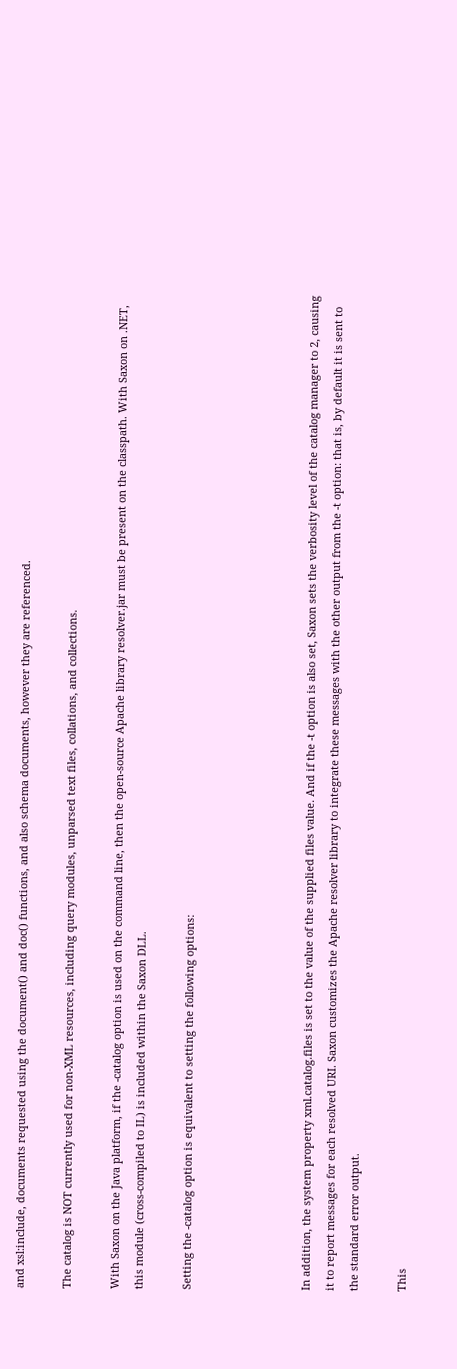and xsl:include, documents requested using the document() and doc() functions, and also schema documents, however they are referenced.

The catalog is NOT currently used for non-XML resources, including query modules, unparsed text files, collations, and collections.

With Saxon on the Java platform, if the -catalog option is used on the command line, then the open-source Apache library resolver.jar must be present on the classpath. With Saxon on .NET, this module (cross-compiled to IL) is included within the Saxon DLL.

Setting the -catalog option is equivalent to setting the following options:




In addition, the system property xml.catalog.files is set to the value of the supplied files value. And if the -t option is also set, Saxon sets the verbosity level of the catalog manager to 2, causing it to report messages for each resolved URI. Saxon customizes the Apache resolver library to integrate these messages with the other output from the -t option: that is, by default it is sent to the standard error output.

This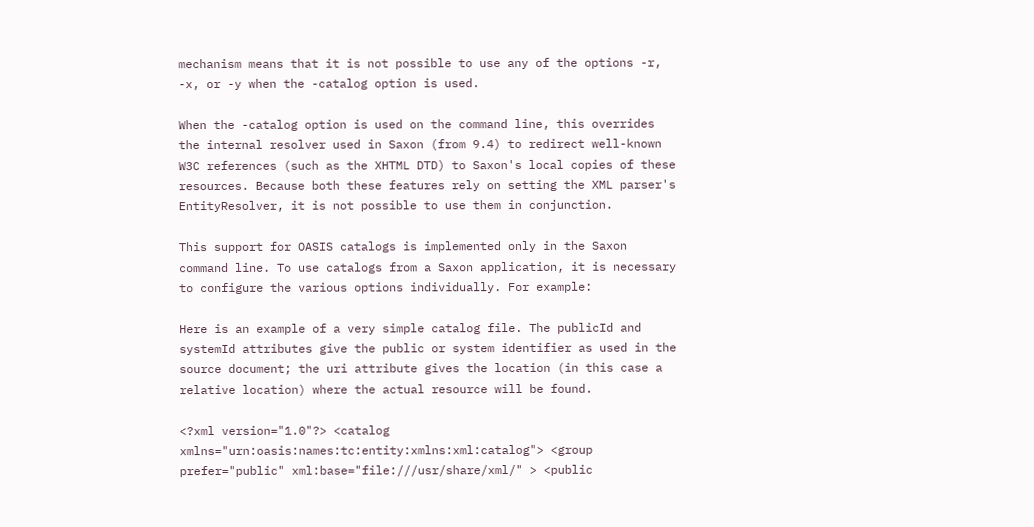mechanism means that it is not possible to use any of the options -r, -x, or -y when the -catalog option is used.

When the -catalog option is used on the command line, this overrides the internal resolver used in Saxon (from 9.4) to redirect well-known W3C references (such as the XHTML DTD) to Saxon's local copies of these resources. Because both these features rely on setting the XML parser's EntityResolver, it is not possible to use them in conjunction.

This support for OASIS catalogs is implemented only in the Saxon command line. To use catalogs from a Saxon application, it is necessary to configure the various options individually. For example:

Here is an example of a very simple catalog file. The publicId and systemId attributes give the public or system identifier as used in the source document; the uri attribute gives the location (in this case a relative location) where the actual resource will be found.

<?xml version="1.0"?> <catalog xmlns="urn:oasis:names:tc:entity:xmlns:xml:catalog"> <group prefer="public" xml:base="file:///usr/share/xml/" > <public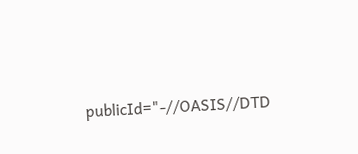publicId="-//OASIS//DTD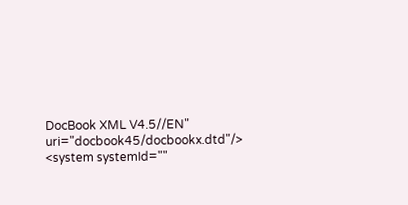DocBook XML V4.5//EN" uri="docbook45/docbookx.dtd"/> <system systemId=""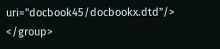uri="docbook45/docbookx.dtd"/> </group>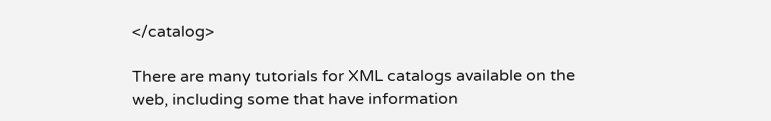</catalog>

There are many tutorials for XML catalogs available on the web, including some that have information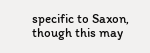specific to Saxon, though this may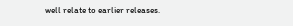well relate to earlier releases.